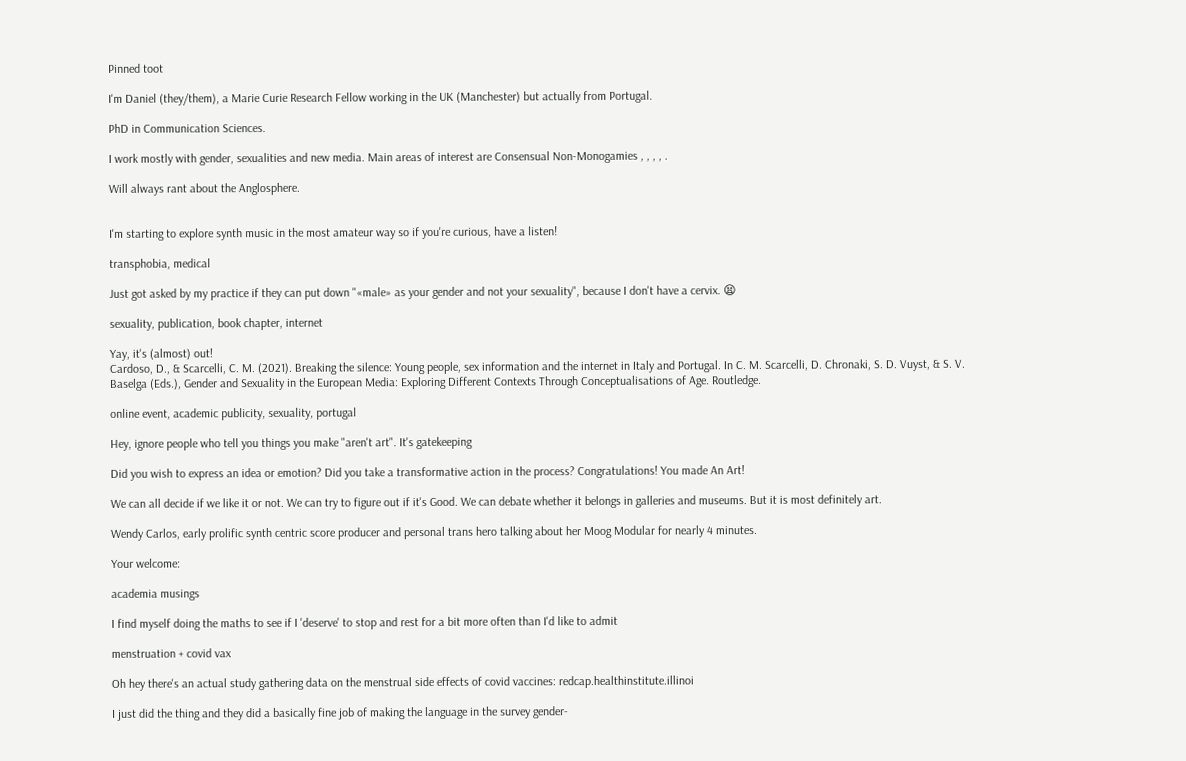Pinned toot

I'm Daniel (they/them), a Marie Curie Research Fellow working in the UK (Manchester) but actually from Portugal.

PhD in Communication Sciences.

I work mostly with gender, sexualities and new media. Main areas of interest are Consensual Non-Monogamies , , , , .

Will always rant about the Anglosphere.


I'm starting to explore synth music in the most amateur way so if you're curious, have a listen!

transphobia, medical

Just got asked by my practice if they can put down "«male» as your gender and not your sexuality", because I don't have a cervix. 😫

sexuality, publication, book chapter, internet

Yay, it's (almost) out!
Cardoso, D., & Scarcelli, C. M. (2021). Breaking the silence: Young people, sex information and the internet in Italy and Portugal. In C. M. Scarcelli, D. Chronaki, S. D. Vuyst, & S. V. Baselga (Eds.), Gender and Sexuality in the European Media: Exploring Different Contexts Through Conceptualisations of Age. Routledge.

online event, academic publicity, sexuality, portugal

Hey, ignore people who tell you things you make "aren't art". It's gatekeeping

Did you wish to express an idea or emotion? Did you take a transformative action in the process? Congratulations! You made An Art!

We can all decide if we like it or not. We can try to figure out if it's Good. We can debate whether it belongs in galleries and museums. But it is most definitely art.

Wendy Carlos, early prolific synth centric score producer and personal trans hero talking about her Moog Modular for nearly 4 minutes.

Your welcome:

academia musings

I find myself doing the maths to see if I 'deserve' to stop and rest for a bit more often than I'd like to admit

menstruation + covid vax

Oh hey there's an actual study gathering data on the menstrual side effects of covid vaccines: redcap.healthinstitute.illinoi

I just did the thing and they did a basically fine job of making the language in the survey gender-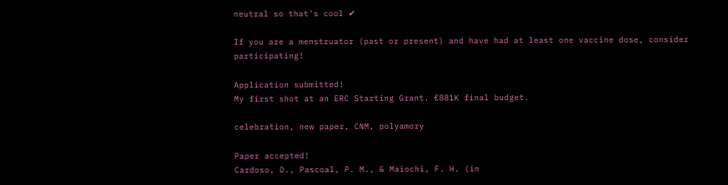neutral so that's cool ✔

If you are a menstruator (past or present) and have had at least one vaccine dose, consider participating!

Application submitted!
My first shot at an ERC Starting Grant. €881K final budget.

celebration, new paper, CNM, polyamory

Paper accepted!
Cardoso, D., Pascoal, P. M., & Maiochi, F. H. (in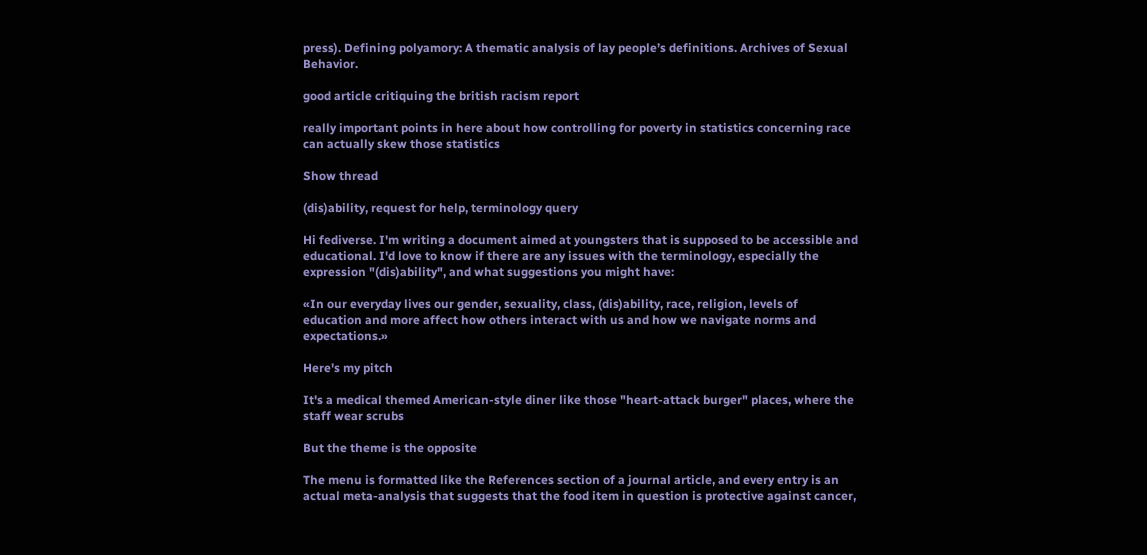press). Defining polyamory: A thematic analysis of lay people’s definitions. Archives of Sexual Behavior.

good article critiquing the british racism report

really important points in here about how controlling for poverty in statistics concerning race can actually skew those statistics

Show thread

(dis)ability, request for help, terminology query

Hi fediverse. I'm writing a document aimed at youngsters that is supposed to be accessible and educational. I'd love to know if there are any issues with the terminology, especially the expression "(dis)ability", and what suggestions you might have:

«In our everyday lives our gender, sexuality, class, (dis)ability, race, religion, levels of education and more affect how others interact with us and how we navigate norms and expectations.»

Here's my pitch

It's a medical themed American-style diner like those "heart-attack burger" places, where the staff wear scrubs

But the theme is the opposite

The menu is formatted like the References section of a journal article, and every entry is an actual meta-analysis that suggests that the food item in question is protective against cancer,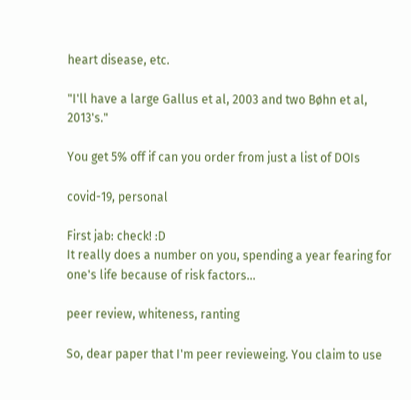heart disease, etc.

"I'll have a large Gallus et al, 2003 and two Bøhn et al, 2013's."

You get 5% off if can you order from just a list of DOIs

covid-19, personal

First jab: check! :D
It really does a number on you, spending a year fearing for one's life because of risk factors...

peer review, whiteness, ranting

So, dear paper that I'm peer revieweing. You claim to use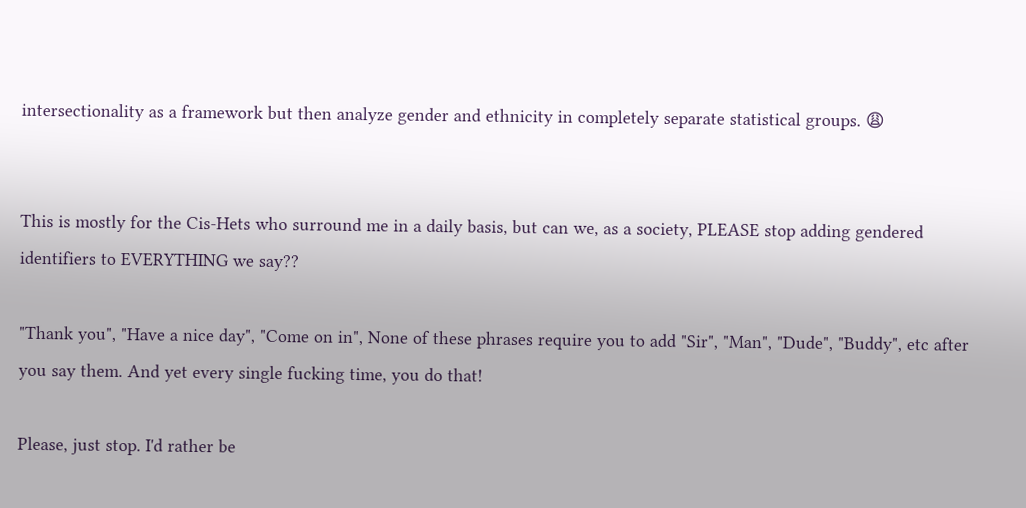intersectionality as a framework but then analyze gender and ethnicity in completely separate statistical groups. 😩


This is mostly for the Cis-Hets who surround me in a daily basis, but can we, as a society, PLEASE stop adding gendered identifiers to EVERYTHING we say??

"Thank you", "Have a nice day", "Come on in", None of these phrases require you to add "Sir", "Man", "Dude", "Buddy", etc after you say them. And yet every single fucking time, you do that!

Please, just stop. I'd rather be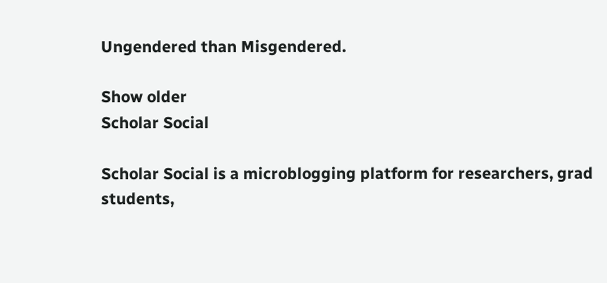Ungendered than Misgendered.

Show older
Scholar Social

Scholar Social is a microblogging platform for researchers, grad students,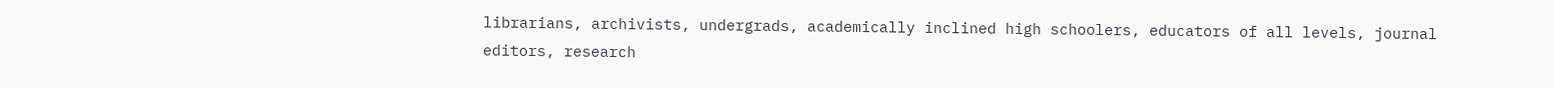librarians, archivists, undergrads, academically inclined high schoolers, educators of all levels, journal editors, research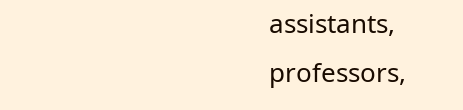assistants, professors,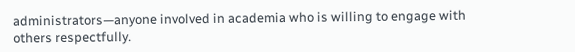administrators—anyone involved in academia who is willing to engage with others respectfully.